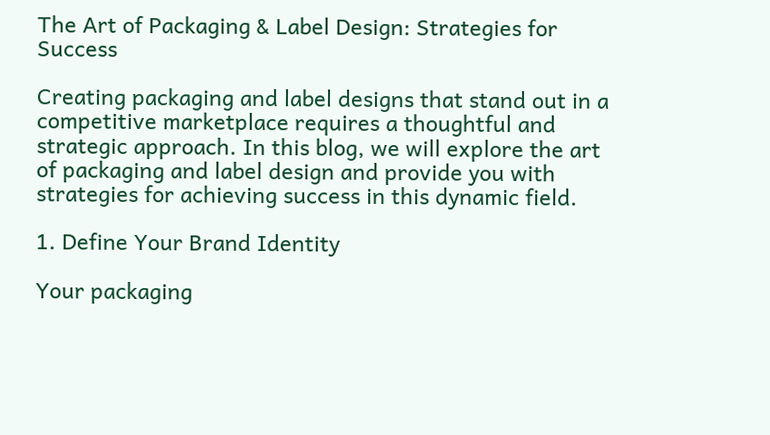The Art of Packaging & Label Design: Strategies for Success

Creating packaging and label designs that stand out in a competitive marketplace requires a thoughtful and strategic approach. In this blog, we will explore the art of packaging and label design and provide you with strategies for achieving success in this dynamic field.

1. Define Your Brand Identity

Your packaging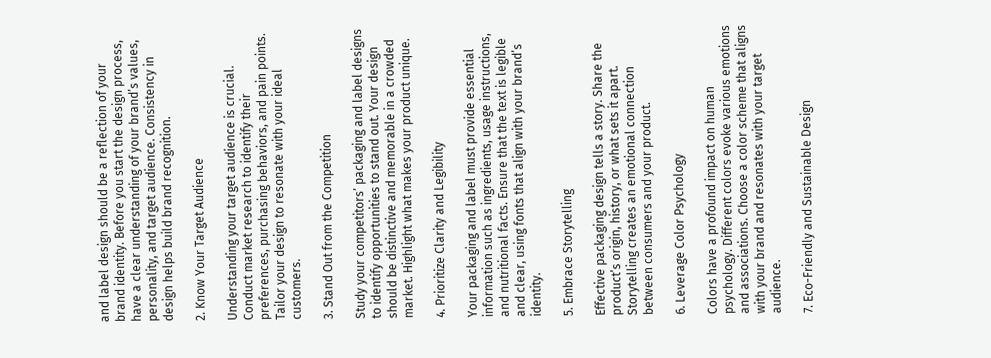and label design should be a reflection of your brand identity. Before you start the design process, have a clear understanding of your brand’s values, personality, and target audience. Consistency in design helps build brand recognition.

2. Know Your Target Audience

Understanding your target audience is crucial. Conduct market research to identify their preferences, purchasing behaviors, and pain points. Tailor your design to resonate with your ideal customers.

3. Stand Out from the Competition

Study your competitors’ packaging and label designs to identify opportunities to stand out. Your design should be distinctive and memorable in a crowded market. Highlight what makes your product unique.

4. Prioritize Clarity and Legibility

Your packaging and label must provide essential information such as ingredients, usage instructions, and nutritional facts. Ensure that the text is legible and clear, using fonts that align with your brand’s identity.

5. Embrace Storytelling

Effective packaging design tells a story. Share the product’s origin, history, or what sets it apart. Storytelling creates an emotional connection between consumers and your product.

6. Leverage Color Psychology

Colors have a profound impact on human psychology. Different colors evoke various emotions and associations. Choose a color scheme that aligns with your brand and resonates with your target audience.

7. Eco-Friendly and Sustainable Design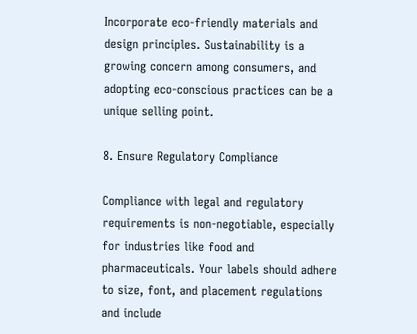Incorporate eco-friendly materials and design principles. Sustainability is a growing concern among consumers, and adopting eco-conscious practices can be a unique selling point.

8. Ensure Regulatory Compliance

Compliance with legal and regulatory requirements is non-negotiable, especially for industries like food and pharmaceuticals. Your labels should adhere to size, font, and placement regulations and include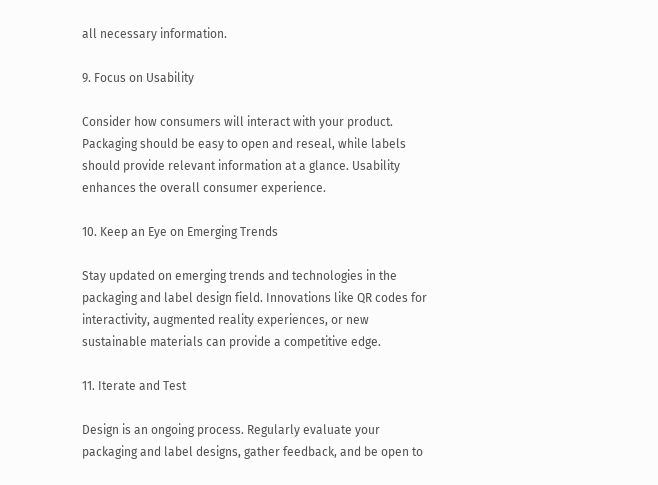all necessary information.

9. Focus on Usability

Consider how consumers will interact with your product. Packaging should be easy to open and reseal, while labels should provide relevant information at a glance. Usability enhances the overall consumer experience.

10. Keep an Eye on Emerging Trends

Stay updated on emerging trends and technologies in the packaging and label design field. Innovations like QR codes for interactivity, augmented reality experiences, or new sustainable materials can provide a competitive edge.

11. Iterate and Test

Design is an ongoing process. Regularly evaluate your packaging and label designs, gather feedback, and be open to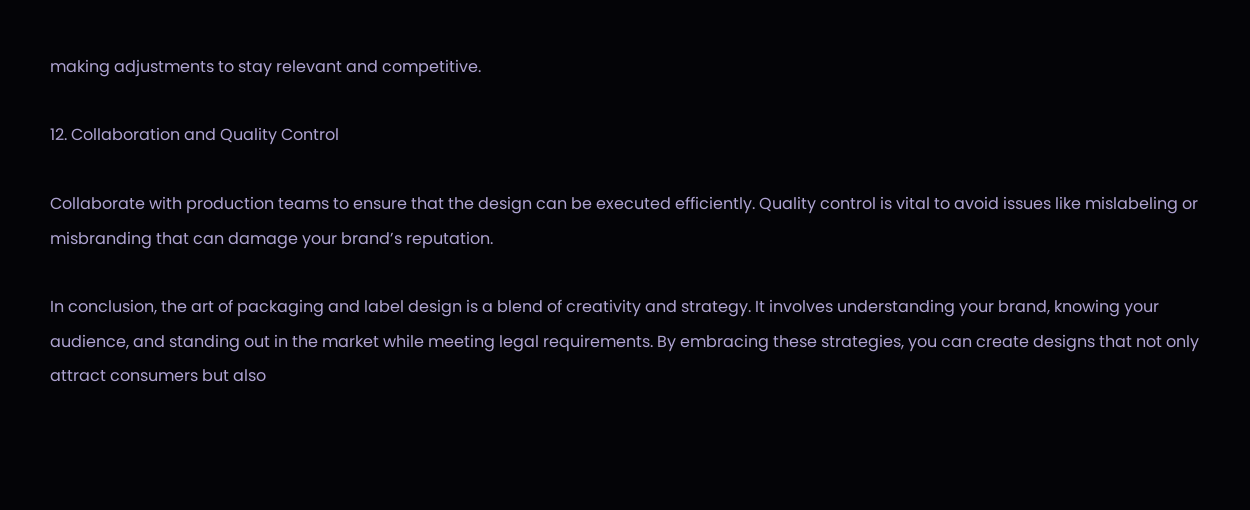making adjustments to stay relevant and competitive.

12. Collaboration and Quality Control

Collaborate with production teams to ensure that the design can be executed efficiently. Quality control is vital to avoid issues like mislabeling or misbranding that can damage your brand’s reputation.

In conclusion, the art of packaging and label design is a blend of creativity and strategy. It involves understanding your brand, knowing your audience, and standing out in the market while meeting legal requirements. By embracing these strategies, you can create designs that not only attract consumers but also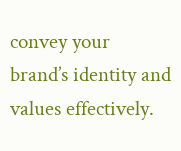convey your brand’s identity and values effectively.